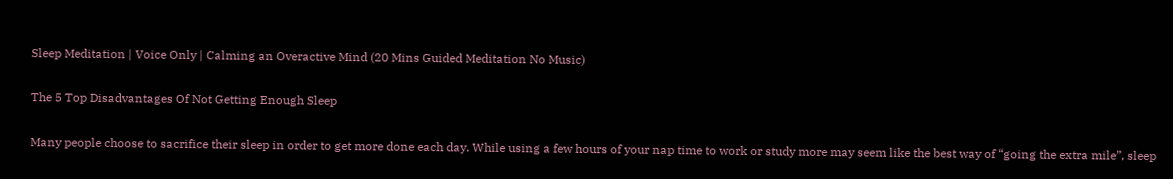Sleep Meditation | Voice Only | Calming an Overactive Mind (20 Mins Guided Meditation No Music)

The 5 Top Disadvantages Of Not Getting Enough Sleep

Many people choose to sacrifice their sleep in order to get more done each day. While using a few hours of your nap time to work or study more may seem like the best way of “going the extra mile”, sleep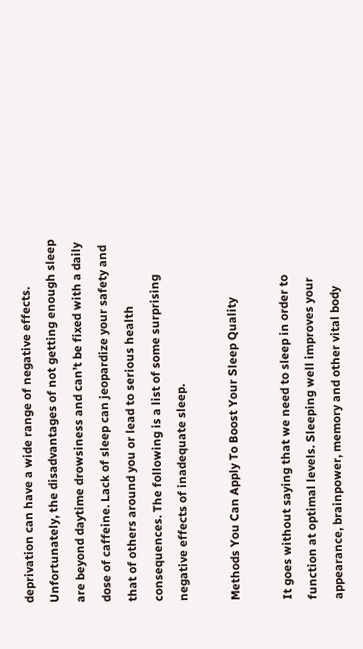deprivation can have a wide range of negative effects. Unfortunately, the disadvantages of not getting enough sleep are beyond daytime drowsiness and can’t be fixed with a daily dose of caffeine. Lack of sleep can jeopardize your safety and that of others around you or lead to serious health consequences. The following is a list of some surprising negative effects of inadequate sleep.

Methods You Can Apply To Boost Your Sleep Quality

It goes without saying that we need to sleep in order to function at optimal levels. Sleeping well improves your appearance, brainpower, memory and other vital body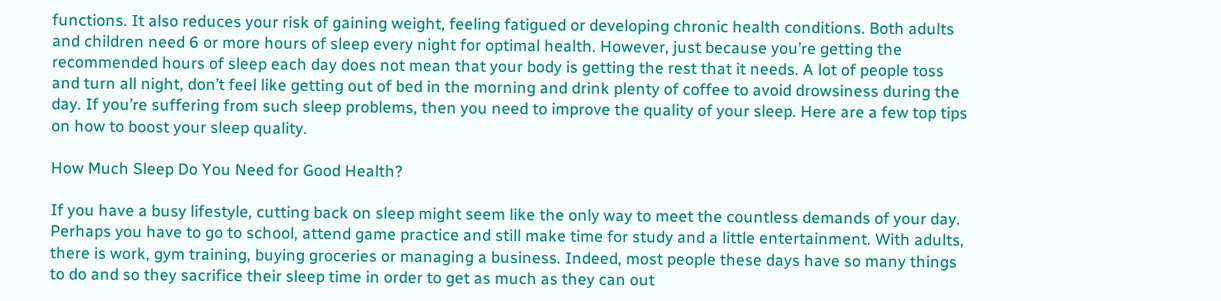functions. It also reduces your risk of gaining weight, feeling fatigued or developing chronic health conditions. Both adults and children need 6 or more hours of sleep every night for optimal health. However, just because you’re getting the recommended hours of sleep each day does not mean that your body is getting the rest that it needs. A lot of people toss and turn all night, don’t feel like getting out of bed in the morning and drink plenty of coffee to avoid drowsiness during the day. If you’re suffering from such sleep problems, then you need to improve the quality of your sleep. Here are a few top tips on how to boost your sleep quality.

How Much Sleep Do You Need for Good Health?

If you have a busy lifestyle, cutting back on sleep might seem like the only way to meet the countless demands of your day. Perhaps you have to go to school, attend game practice and still make time for study and a little entertainment. With adults, there is work, gym training, buying groceries or managing a business. Indeed, most people these days have so many things to do and so they sacrifice their sleep time in order to get as much as they can out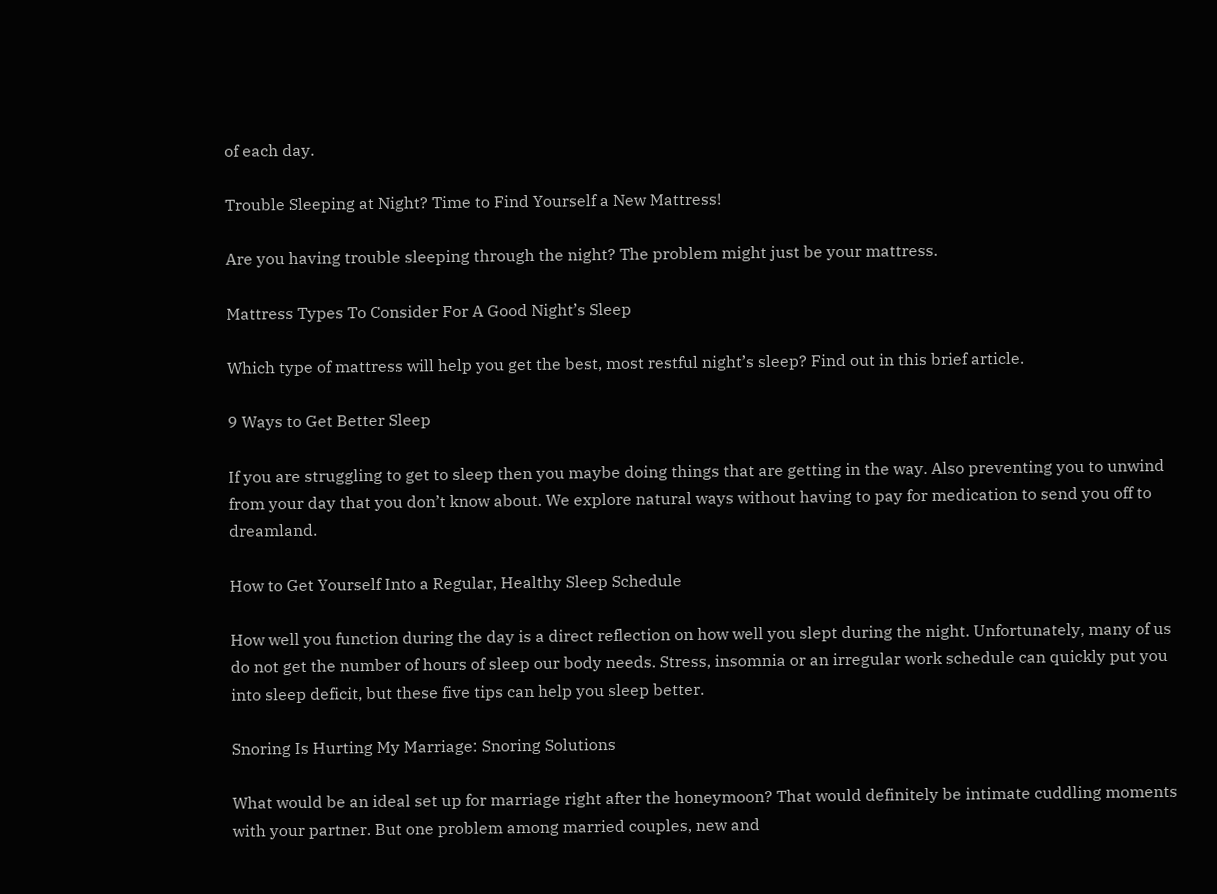of each day.

Trouble Sleeping at Night? Time to Find Yourself a New Mattress!

Are you having trouble sleeping through the night? The problem might just be your mattress.

Mattress Types To Consider For A Good Night’s Sleep

Which type of mattress will help you get the best, most restful night’s sleep? Find out in this brief article.

9 Ways to Get Better Sleep

If you are struggling to get to sleep then you maybe doing things that are getting in the way. Also preventing you to unwind from your day that you don’t know about. We explore natural ways without having to pay for medication to send you off to dreamland.

How to Get Yourself Into a Regular, Healthy Sleep Schedule

How well you function during the day is a direct reflection on how well you slept during the night. Unfortunately, many of us do not get the number of hours of sleep our body needs. Stress, insomnia or an irregular work schedule can quickly put you into sleep deficit, but these five tips can help you sleep better.

Snoring Is Hurting My Marriage: Snoring Solutions

What would be an ideal set up for marriage right after the honeymoon? That would definitely be intimate cuddling moments with your partner. But one problem among married couples, new and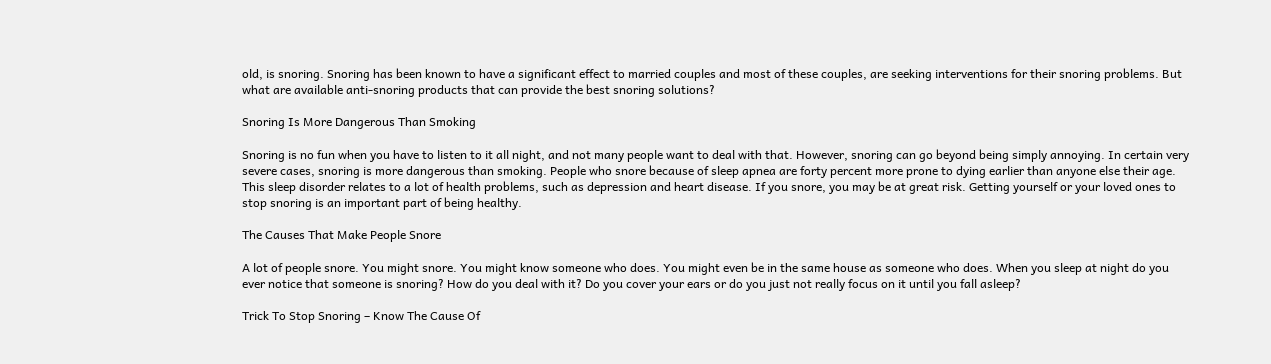old, is snoring. Snoring has been known to have a significant effect to married couples and most of these couples, are seeking interventions for their snoring problems. But what are available anti-snoring products that can provide the best snoring solutions?

Snoring Is More Dangerous Than Smoking

Snoring is no fun when you have to listen to it all night, and not many people want to deal with that. However, snoring can go beyond being simply annoying. In certain very severe cases, snoring is more dangerous than smoking. People who snore because of sleep apnea are forty percent more prone to dying earlier than anyone else their age. This sleep disorder relates to a lot of health problems, such as depression and heart disease. If you snore, you may be at great risk. Getting yourself or your loved ones to stop snoring is an important part of being healthy.

The Causes That Make People Snore

A lot of people snore. You might snore. You might know someone who does. You might even be in the same house as someone who does. When you sleep at night do you ever notice that someone is snoring? How do you deal with it? Do you cover your ears or do you just not really focus on it until you fall asleep?

Trick To Stop Snoring – Know The Cause Of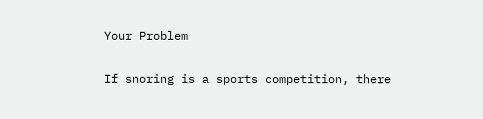Your Problem

If snoring is a sports competition, there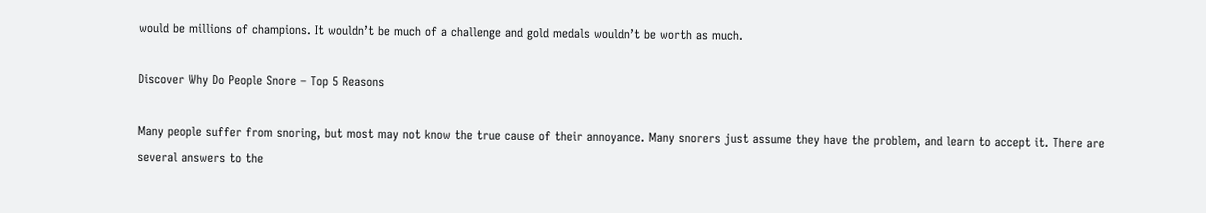would be millions of champions. It wouldn’t be much of a challenge and gold medals wouldn’t be worth as much.

Discover Why Do People Snore – Top 5 Reasons

Many people suffer from snoring, but most may not know the true cause of their annoyance. Many snorers just assume they have the problem, and learn to accept it. There are several answers to the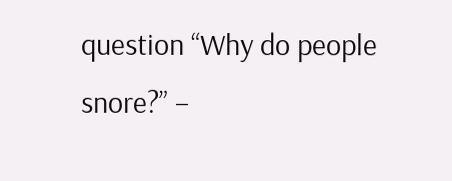question “Why do people snore?” –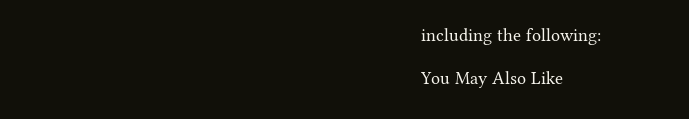including the following:

You May Also Like